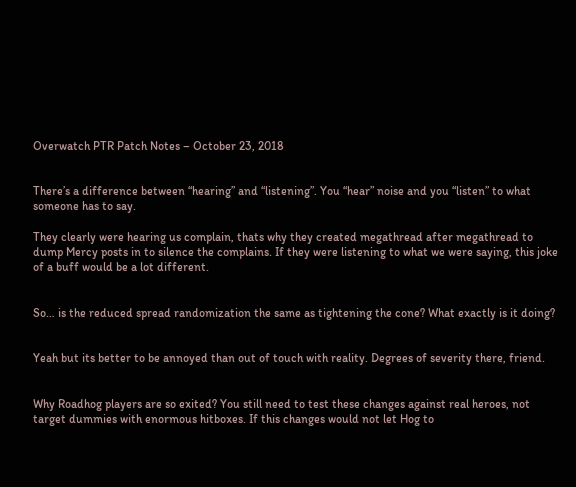Overwatch PTR Patch Notes – October 23, 2018


There’s a difference between “hearing” and “listening”. You “hear” noise and you “listen” to what someone has to say.

They clearly were hearing us complain, thats why they created megathread after megathread to dump Mercy posts in to silence the complains. If they were listening to what we were saying, this joke of a buff would be a lot different.


So… is the reduced spread randomization the same as tightening the cone? What exactly is it doing?


Yeah but its better to be annoyed than out of touch with reality. Degrees of severity there, friend.


Why Roadhog players are so exited? You still need to test these changes against real heroes, not target dummies with enormous hitboxes. If this changes would not let Hog to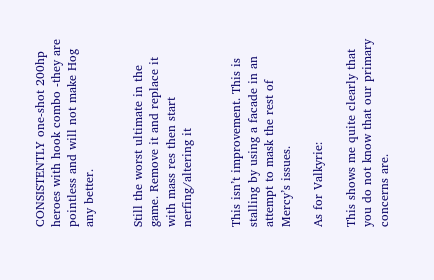CONSISTENTLY one-shot 200hp heroes with hook combo -they are pointless and will not make Hog any better.


Still the worst ultimate in the game. Remove it and replace it with mass res then start nerfing/altering it


This isn’t improvement. This is stalling by using a facade in an attempt to mask the rest of Mercy’s issues.

As for Valkyrie:

This shows me quite clearly that you do not know that our primary concerns are.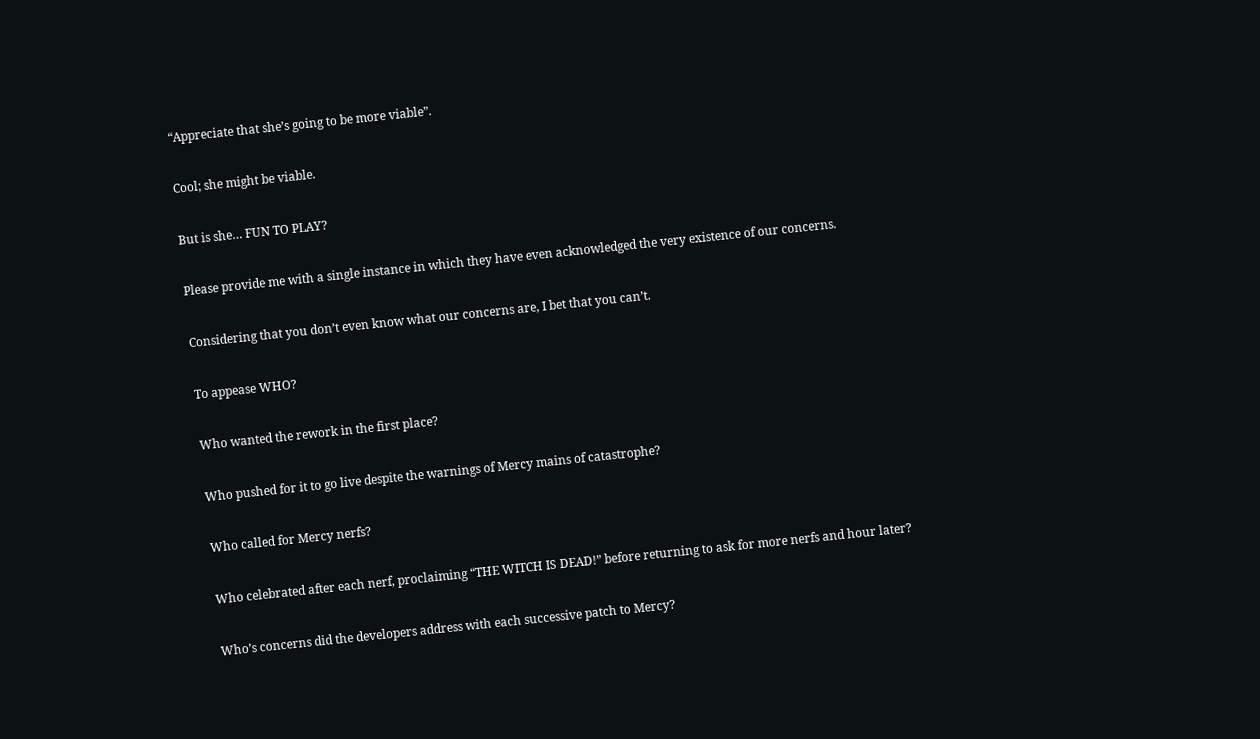“Appreciate that she’s going to be more viable”.

Cool; she might be viable.

But is she… FUN TO PLAY?

Please provide me with a single instance in which they have even acknowledged the very existence of our concerns.

Considering that you don’t even know what our concerns are, I bet that you can’t.

To appease WHO?

Who wanted the rework in the first place?

Who pushed for it to go live despite the warnings of Mercy mains of catastrophe?

Who called for Mercy nerfs?

Who celebrated after each nerf, proclaiming “THE WITCH IS DEAD!” before returning to ask for more nerfs and hour later?

Who’s concerns did the developers address with each successive patch to Mercy?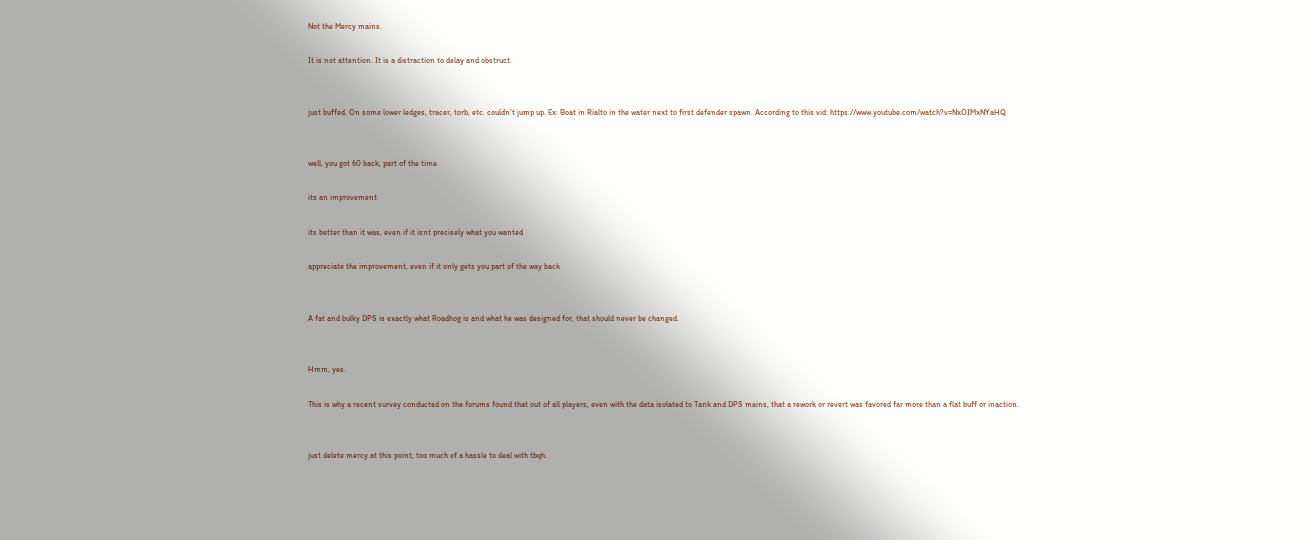Not the Mercy mains.

It is not attention. It is a distraction to delay and obstruct.


just buffed. On some lower ledges, tracer, torb, etc. couldn’t jump up. Ex: Boat in Rialto in the water next to first defender spawn. According to this vid: https://www.youtube.com/watch?v=NxOIMxNYaHQ


well, you got 60 back, part of the time.

its an improvement

its better than it was, even if it isnt precisely what you wanted

appreciate the improvement, even if it only gets you part of the way back


A fat and bulky DPS is exactly what Roadhog is and what he was designed for, that should never be changed.


Hmm, yes.

This is why a recent survey conducted on the forums found that out of all players, even with the data isolated to Tank and DPS mains, that a rework or revert was favored far more than a flat buff or inaction.


just delete mercy at this point, too much of a hassle to deal with tbqh.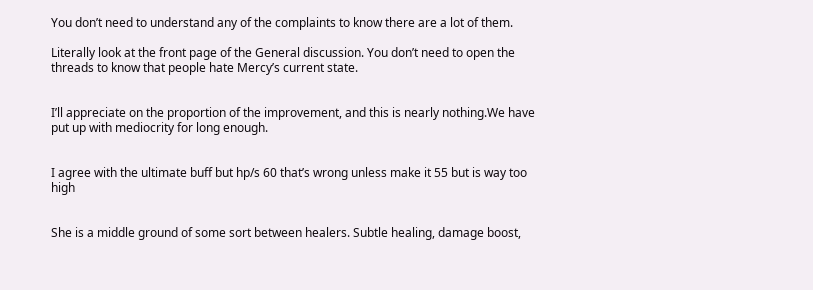You don’t need to understand any of the complaints to know there are a lot of them.

Literally look at the front page of the General discussion. You don’t need to open the threads to know that people hate Mercy’s current state.


I’ll appreciate on the proportion of the improvement, and this is nearly nothing.We have put up with mediocrity for long enough.


I agree with the ultimate buff but hp/s 60 that’s wrong unless make it 55 but is way too high


She is a middle ground of some sort between healers. Subtle healing, damage boost,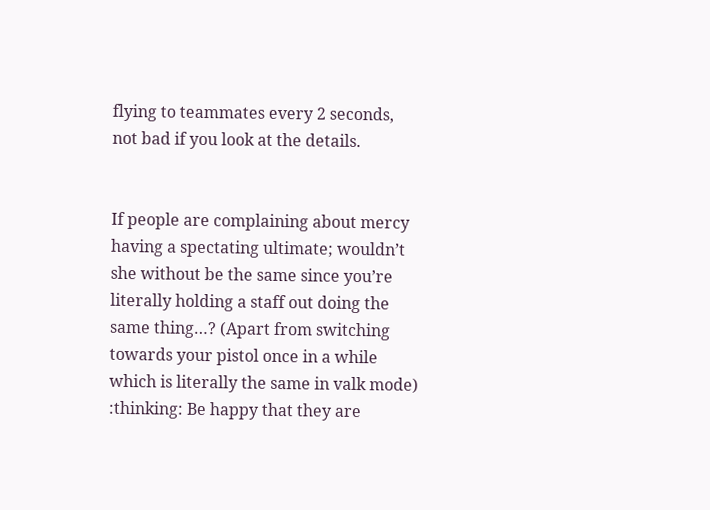flying to teammates every 2 seconds, not bad if you look at the details.


If people are complaining about mercy having a spectating ultimate; wouldn’t she without be the same since you’re literally holding a staff out doing the same thing…? (Apart from switching towards your pistol once in a while which is literally the same in valk mode) :thinking: Be happy that they are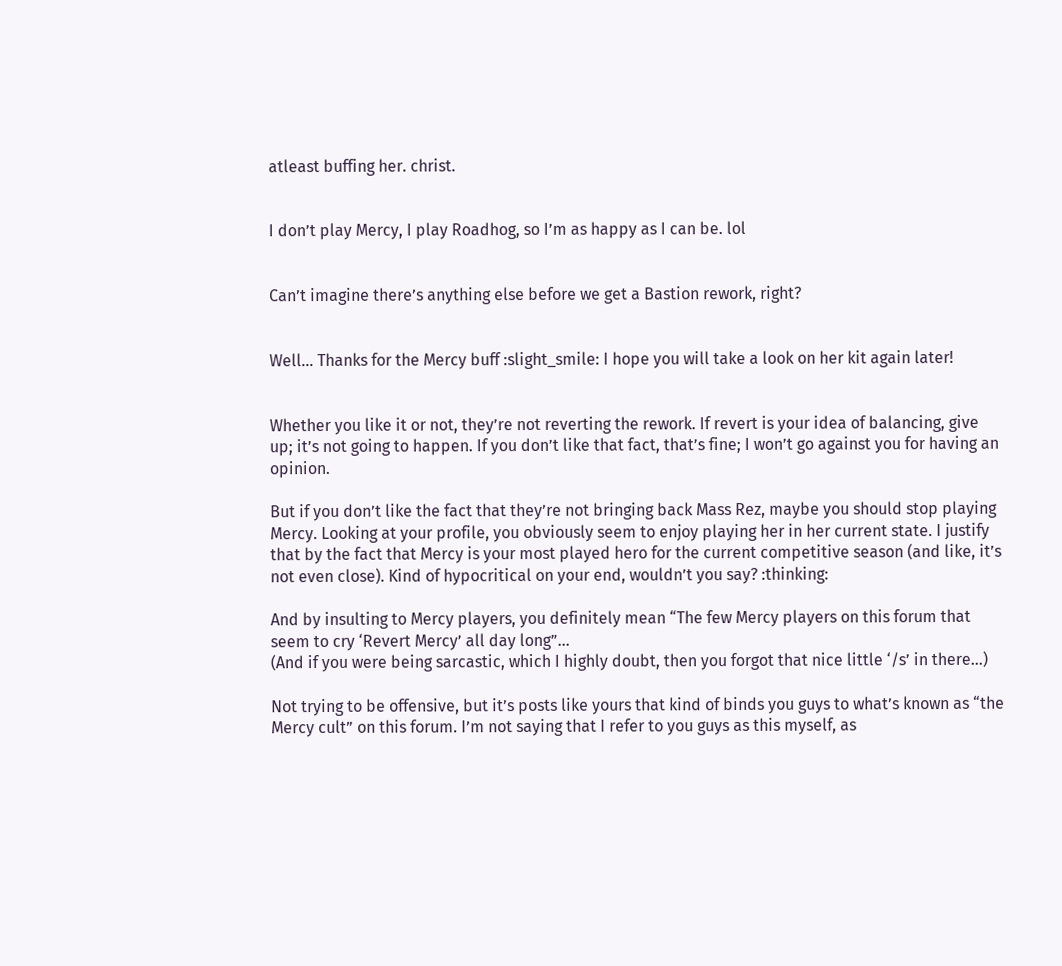atleast buffing her. christ.


I don’t play Mercy, I play Roadhog, so I’m as happy as I can be. lol


Can’t imagine there’s anything else before we get a Bastion rework, right?


Well… Thanks for the Mercy buff :slight_smile: I hope you will take a look on her kit again later!


Whether you like it or not, they’re not reverting the rework. If revert is your idea of balancing, give up; it’s not going to happen. If you don’t like that fact, that’s fine; I won’t go against you for having an opinion.

But if you don’t like the fact that they’re not bringing back Mass Rez, maybe you should stop playing Mercy. Looking at your profile, you obviously seem to enjoy playing her in her current state. I justify that by the fact that Mercy is your most played hero for the current competitive season (and like, it’s not even close). Kind of hypocritical on your end, wouldn’t you say? :thinking:

And by insulting to Mercy players, you definitely mean “The few Mercy players on this forum that seem to cry ‘Revert Mercy’ all day long”…
(And if you were being sarcastic, which I highly doubt, then you forgot that nice little ‘/s’ in there…)

Not trying to be offensive, but it’s posts like yours that kind of binds you guys to what’s known as “the Mercy cult” on this forum. I’m not saying that I refer to you guys as this myself, as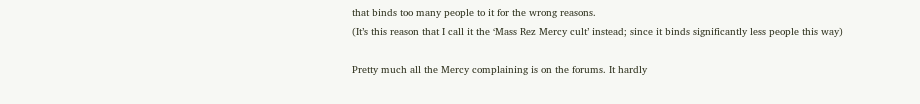that binds too many people to it for the wrong reasons.
(It’s this reason that I call it the ‘Mass Rez Mercy cult’ instead; since it binds significantly less people this way)

Pretty much all the Mercy complaining is on the forums. It hardly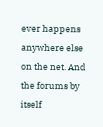ever happens anywhere else on the net. And the forums by itself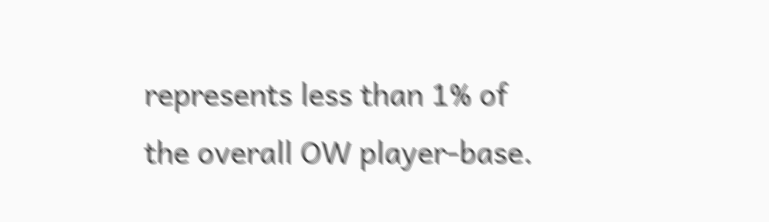represents less than 1% of the overall OW player-base.